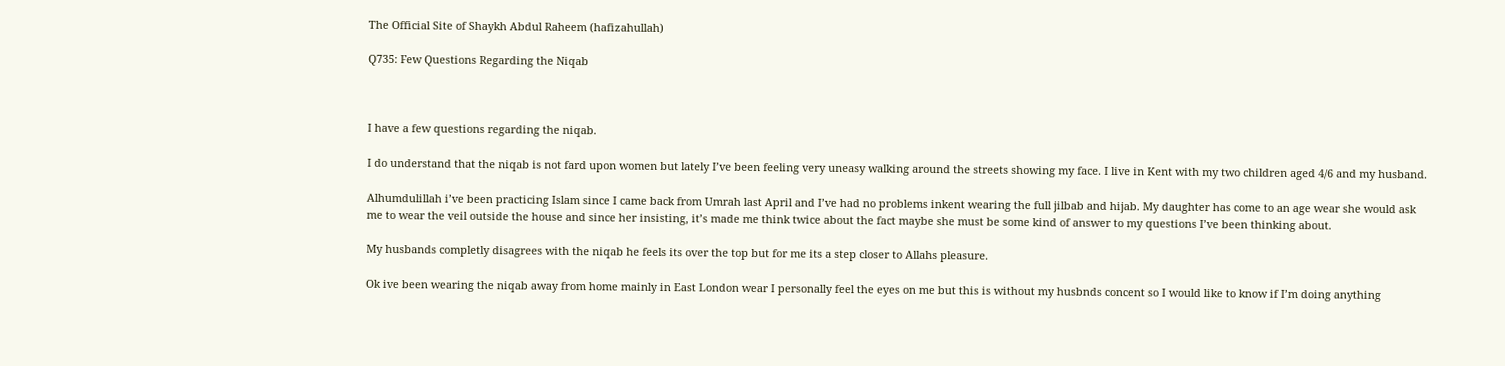The Official Site of Shaykh Abdul Raheem (hafizahullah)

Q735: Few Questions Regarding the Niqab



I have a few questions regarding the niqab.

I do understand that the niqab is not fard upon women but lately I’ve been feeling very uneasy walking around the streets showing my face. I live in Kent with my two children aged 4/6 and my husband.

Alhumdulillah i’ve been practicing Islam since I came back from Umrah last April and I’ve had no problems inkent wearing the full jilbab and hijab. My daughter has come to an age wear she would ask me to wear the veil outside the house and since her insisting, it’s made me think twice about the fact maybe she must be some kind of answer to my questions I’ve been thinking about.

My husbands completly disagrees with the niqab he feels its over the top but for me its a step closer to Allahs pleasure.

Ok ive been wearing the niqab away from home mainly in East London wear I personally feel the eyes on me but this is without my husbnds concent so I would like to know if I’m doing anything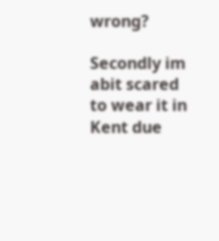wrong?

Secondly im abit scared to wear it in Kent due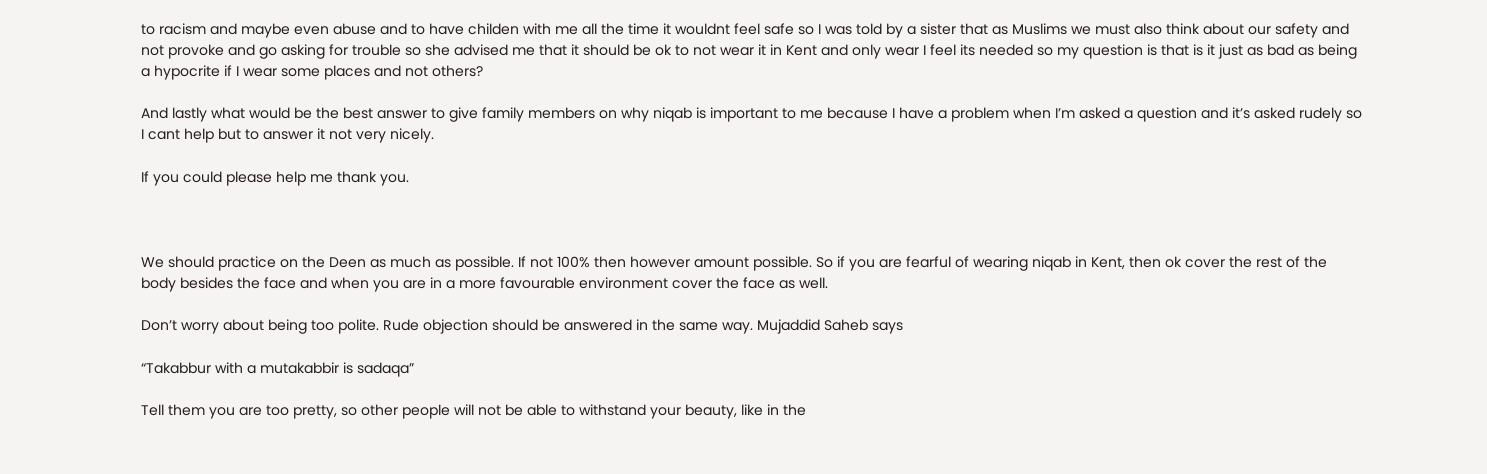to racism and maybe even abuse and to have childen with me all the time it wouldnt feel safe so I was told by a sister that as Muslims we must also think about our safety and not provoke and go asking for trouble so she advised me that it should be ok to not wear it in Kent and only wear I feel its needed so my question is that is it just as bad as being a hypocrite if I wear some places and not others?

And lastly what would be the best answer to give family members on why niqab is important to me because I have a problem when I’m asked a question and it’s asked rudely so I cant help but to answer it not very nicely.

If you could please help me thank you.



We should practice on the Deen as much as possible. If not 100% then however amount possible. So if you are fearful of wearing niqab in Kent, then ok cover the rest of the body besides the face and when you are in a more favourable environment cover the face as well.

Don’t worry about being too polite. Rude objection should be answered in the same way. Mujaddid Saheb says

“Takabbur with a mutakabbir is sadaqa”

Tell them you are too pretty, so other people will not be able to withstand your beauty, like in the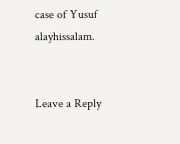case of Yusuf alayhissalam.


Leave a Reply